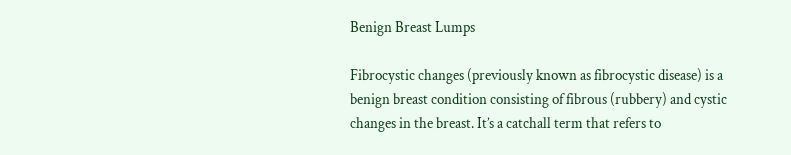Benign Breast Lumps

Fibrocystic changes (previously known as fibrocystic disease) is a benign breast condition consisting of fibrous (rubbery) and cystic changes in the breast. It’s a catchall term that refers to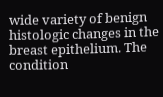wide variety of benign histologic changes in the breast epithelium. The condition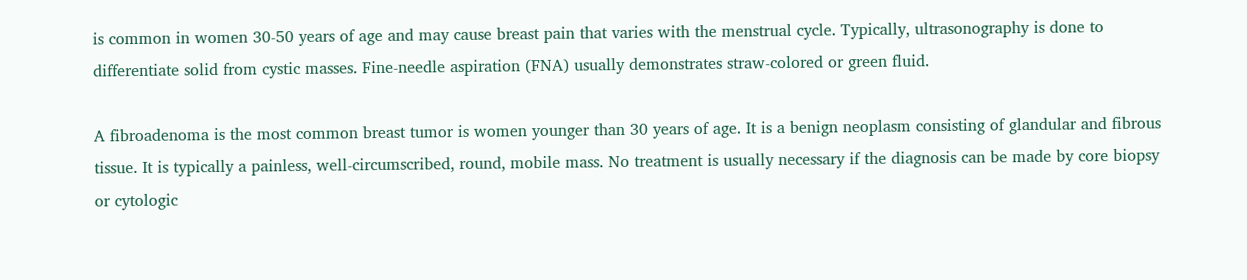is common in women 30-50 years of age and may cause breast pain that varies with the menstrual cycle. Typically, ultrasonography is done to differentiate solid from cystic masses. Fine-needle aspiration (FNA) usually demonstrates straw-colored or green fluid.

A fibroadenoma is the most common breast tumor is women younger than 30 years of age. It is a benign neoplasm consisting of glandular and fibrous tissue. It is typically a painless, well-circumscribed, round, mobile mass. No treatment is usually necessary if the diagnosis can be made by core biopsy or cytologic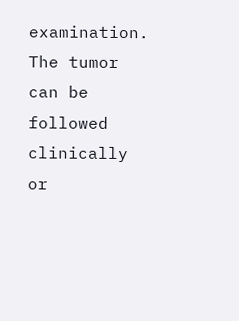examination. The tumor can be followed clinically or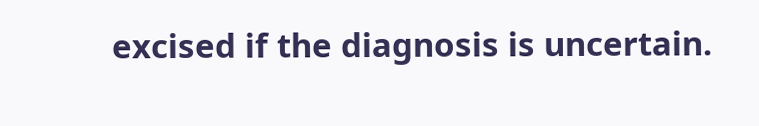excised if the diagnosis is uncertain.